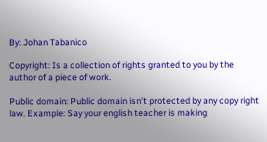By: Johan Tabanico

Copyright: Is a collection of rights granted to you by the author of a piece of work.

Public domain: Public domain isn't protected by any copy right law. Example: Say your english teacher is making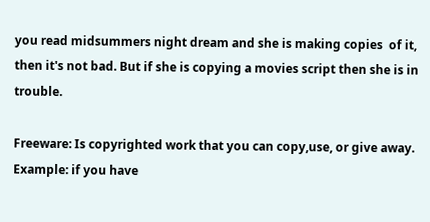you read midsummers night dream and she is making copies  of it, then it's not bad. But if she is copying a movies script then she is in trouble.

Freeware: Is copyrighted work that you can copy,use, or give away. Example: if you have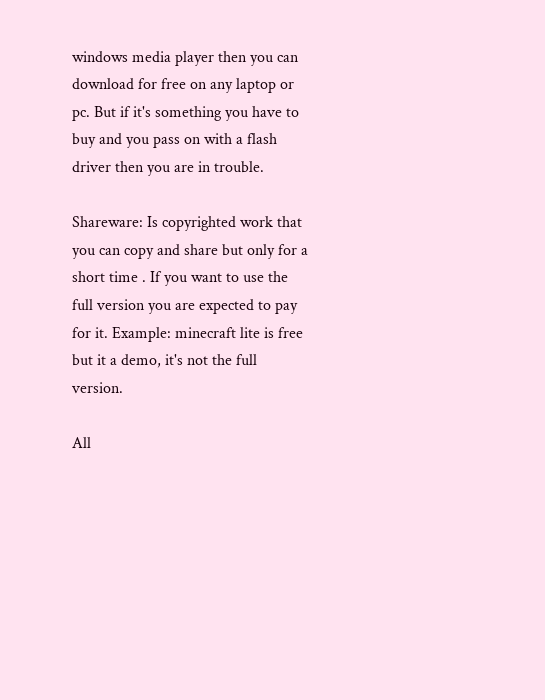windows media player then you can download for free on any laptop or pc. But if it's something you have to buy and you pass on with a flash driver then you are in trouble.

Shareware: Is copyrighted work that you can copy and share but only for a short time . If you want to use the full version you are expected to pay for it. Example: minecraft lite is free but it a demo, it's not the full version.

All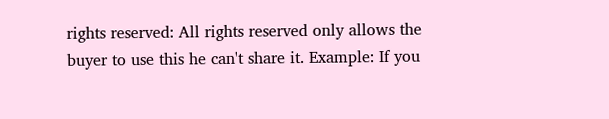rights reserved: All rights reserved only allows the buyer to use this he can't share it. Example: If you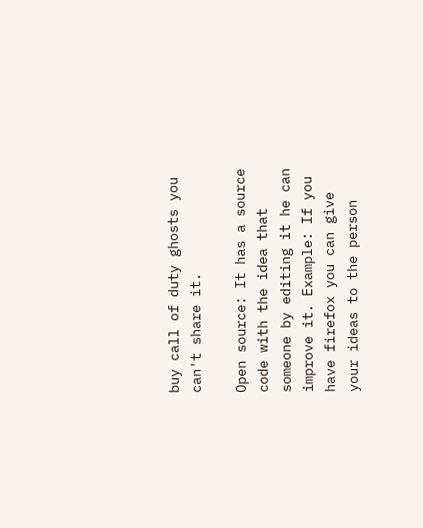buy call of duty ghosts you can't share it.

Open source: It has a source code with the idea that someone by editing it he can improve it. Example: If you have firefox you can give your ideas to the person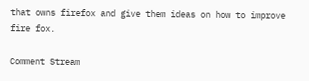that owns firefox and give them ideas on how to improve fire fox.

Comment Stream